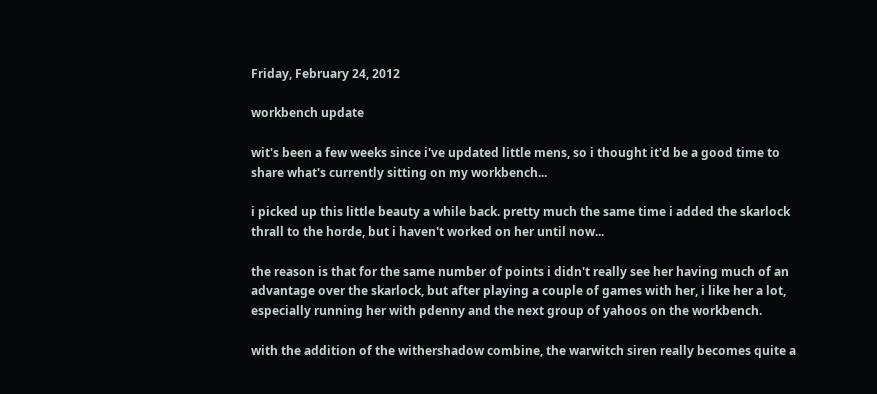Friday, February 24, 2012

workbench update

wit's been a few weeks since i've updated little mens, so i thought it'd be a good time to share what's currently sitting on my workbench...

i picked up this little beauty a while back. pretty much the same time i added the skarlock thrall to the horde, but i haven't worked on her until now...

the reason is that for the same number of points i didn't really see her having much of an advantage over the skarlock, but after playing a couple of games with her, i like her a lot, especially running her with pdenny and the next group of yahoos on the workbench.

with the addition of the withershadow combine, the warwitch siren really becomes quite a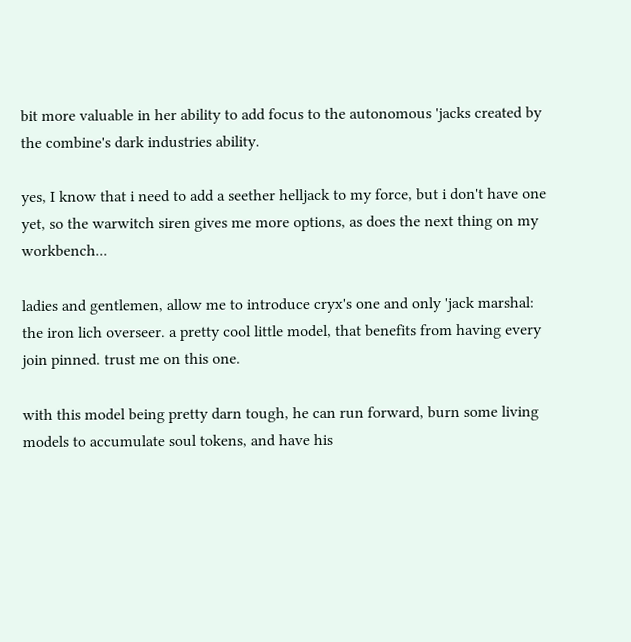bit more valuable in her ability to add focus to the autonomous 'jacks created by the combine's dark industries ability.

yes, I know that i need to add a seether helljack to my force, but i don't have one yet, so the warwitch siren gives me more options, as does the next thing on my workbench...

ladies and gentlemen, allow me to introduce cryx's one and only 'jack marshal: the iron lich overseer. a pretty cool little model, that benefits from having every join pinned. trust me on this one.

with this model being pretty darn tough, he can run forward, burn some living models to accumulate soul tokens, and have his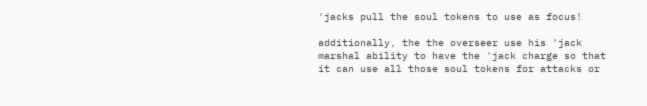'jacks pull the soul tokens to use as focus!

additionally, the the overseer use his 'jack marshal ability to have the 'jack charge so that it can use all those soul tokens for attacks or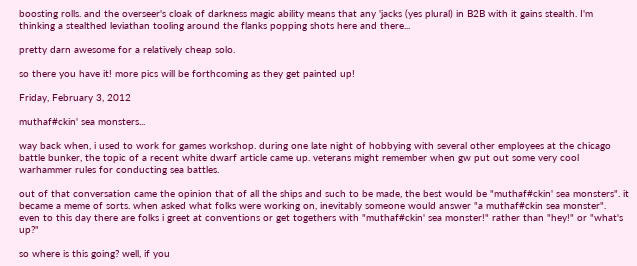boosting rolls. and the overseer's cloak of darkness magic ability means that any 'jacks (yes plural) in B2B with it gains stealth. I'm thinking a stealthed leviathan tooling around the flanks popping shots here and there...

pretty darn awesome for a relatively cheap solo.

so there you have it! more pics will be forthcoming as they get painted up!

Friday, February 3, 2012

muthaf#ckin' sea monsters...

way back when, i used to work for games workshop. during one late night of hobbying with several other employees at the chicago battle bunker, the topic of a recent white dwarf article came up. veterans might remember when gw put out some very cool warhammer rules for conducting sea battles.

out of that conversation came the opinion that of all the ships and such to be made, the best would be "muthaf#ckin' sea monsters". it became a meme of sorts. when asked what folks were working on, inevitably someone would answer "a muthaf#ckin sea monster". even to this day there are folks i greet at conventions or get togethers with "muthaf#ckin' sea monster!" rather than "hey!" or "what's up?"

so where is this going? well, if you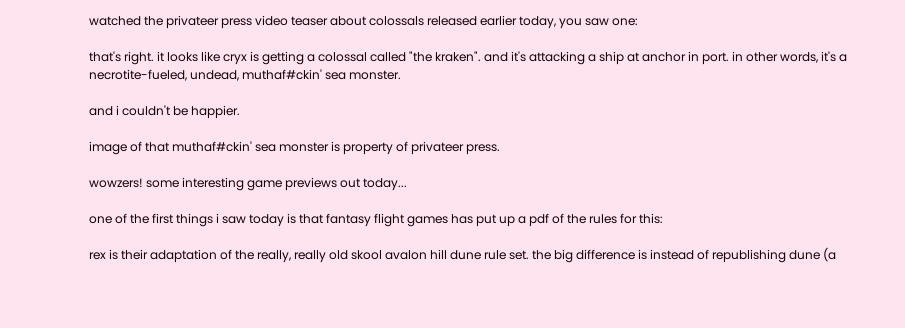watched the privateer press video teaser about colossals released earlier today, you saw one:

that's right. it looks like cryx is getting a colossal called "the kraken". and it's attacking a ship at anchor in port. in other words, it's a necrotite-fueled, undead, muthaf#ckin' sea monster.

and i couldn't be happier.

image of that muthaf#ckin' sea monster is property of privateer press.

wowzers! some interesting game previews out today...

one of the first things i saw today is that fantasy flight games has put up a pdf of the rules for this:

rex is their adaptation of the really, really old skool avalon hill dune rule set. the big difference is instead of republishing dune (a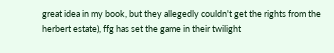great idea in my book, but they allegedly couldn't get the rights from the herbert estate), ffg has set the game in their twilight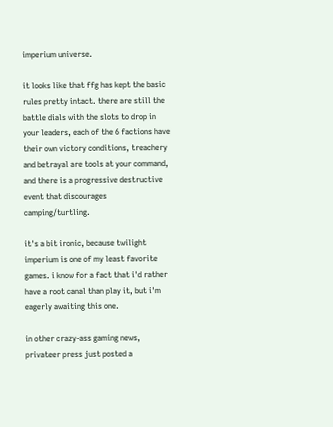imperium universe.

it looks like that ffg has kept the basic rules pretty intact. there are still the battle dials with the slots to drop in your leaders, each of the 6 factions have their own victory conditions, treachery and betrayal are tools at your command, and there is a progressive destructive event that discourages camping/turtling.

it's a bit ironic, because twilight imperium is one of my least favorite games. i know for a fact that i'd rather have a root canal than play it, but i'm eagerly awaiting this one.

in other crazy-ass gaming news, privateer press just posted a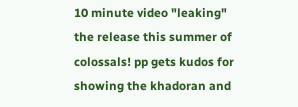10 minute video "leaking" the release this summer of colossals! pp gets kudos for showing the khadoran and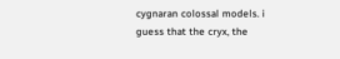cygnaran colossal models. i guess that the cryx, the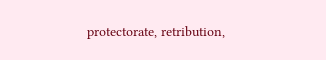protectorate, retribution,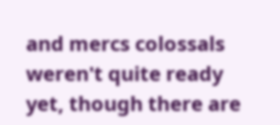and mercs colossals weren't quite ready yet, though there are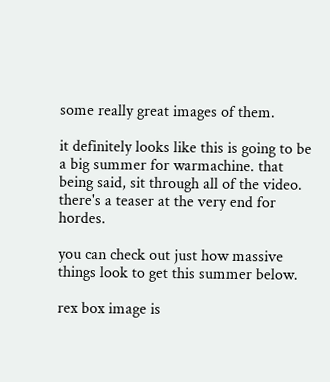some really great images of them.

it definitely looks like this is going to be a big summer for warmachine. that being said, sit through all of the video. there's a teaser at the very end for hordes.

you can check out just how massive things look to get this summer below.

rex box image is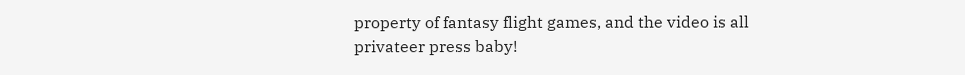property of fantasy flight games, and the video is all privateer press baby!